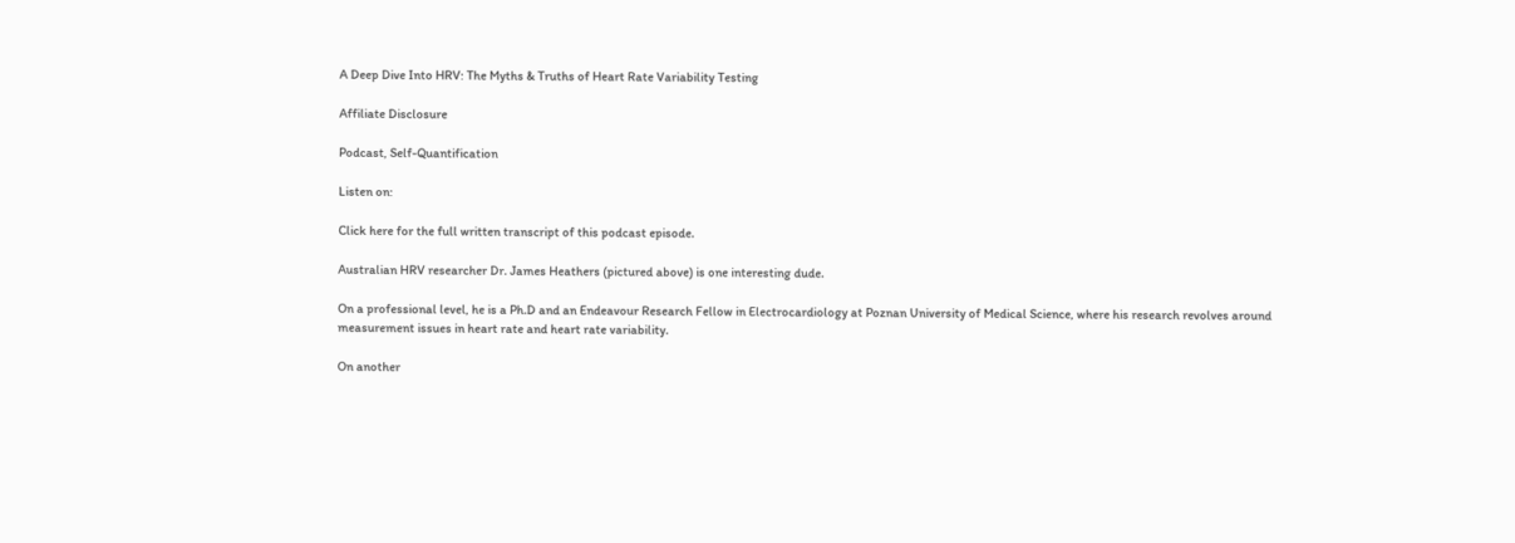A Deep Dive Into HRV: The Myths & Truths of Heart Rate Variability Testing

Affiliate Disclosure

Podcast, Self-Quantification

Listen on:

Click here for the full written transcript of this podcast episode.

Australian HRV researcher Dr. James Heathers (pictured above) is one interesting dude.

On a professional level, he is a Ph.D and an Endeavour Research Fellow in Electrocardiology at Poznan University of Medical Science, where his research revolves around measurement issues in heart rate and heart rate variability.

On another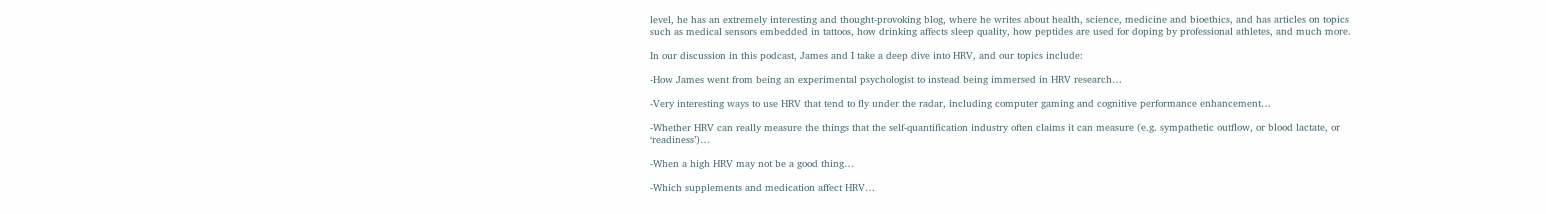level, he has an extremely interesting and thought-provoking blog, where he writes about health, science, medicine and bioethics, and has articles on topics such as medical sensors embedded in tattoos, how drinking affects sleep quality, how peptides are used for doping by professional athletes, and much more.

In our discussion in this podcast, James and I take a deep dive into HRV, and our topics include:

-How James went from being an experimental psychologist to instead being immersed in HRV research…

-Very interesting ways to use HRV that tend to fly under the radar, including computer gaming and cognitive performance enhancement…

-Whether HRV can really measure the things that the self-quantification industry often claims it can measure (e.g. sympathetic outflow, or blood lactate, or ‘readiness’)…

-When a high HRV may not be a good thing…

-Which supplements and medication affect HRV…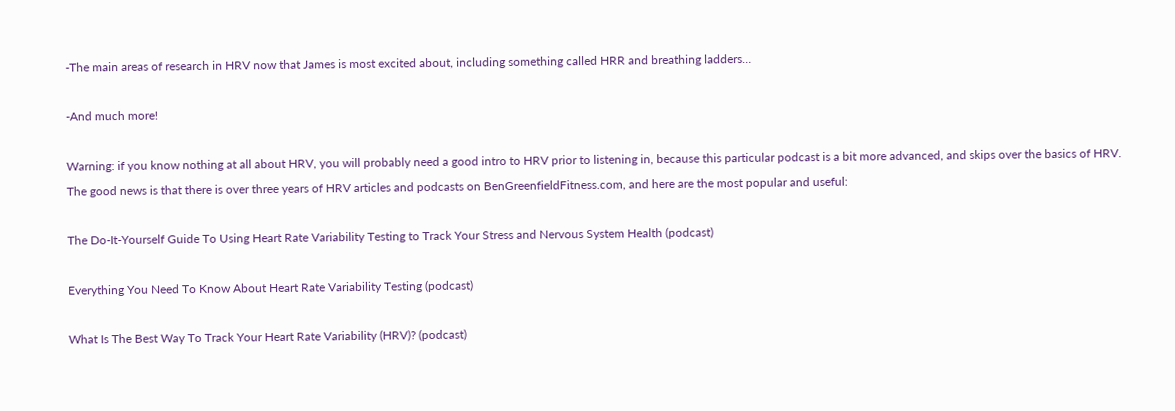-The main areas of research in HRV now that James is most excited about, including something called HRR and breathing ladders…

-And much more!

Warning: if you know nothing at all about HRV, you will probably need a good intro to HRV prior to listening in, because this particular podcast is a bit more advanced, and skips over the basics of HRV. The good news is that there is over three years of HRV articles and podcasts on BenGreenfieldFitness.com, and here are the most popular and useful:

The Do-It-Yourself Guide To Using Heart Rate Variability Testing to Track Your Stress and Nervous System Health (podcast)

Everything You Need To Know About Heart Rate Variability Testing (podcast)

What Is The Best Way To Track Your Heart Rate Variability (HRV)? (podcast)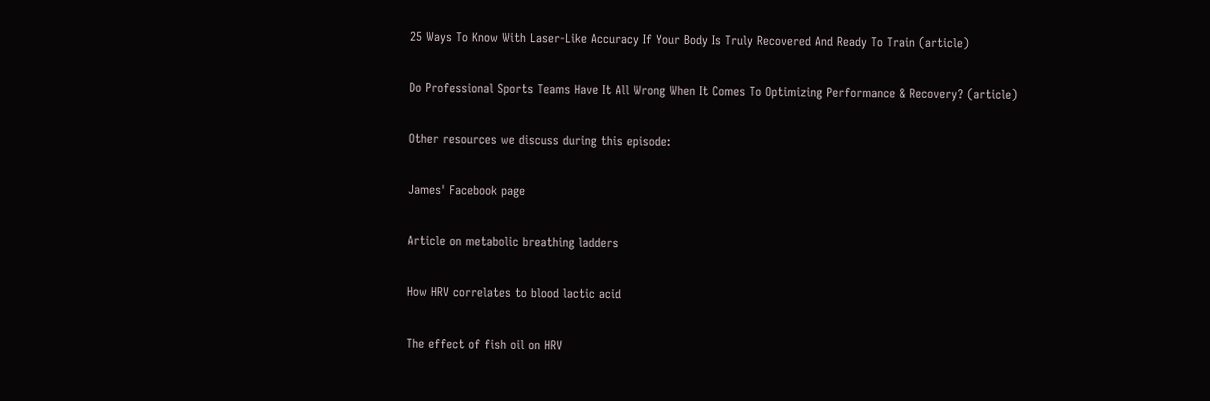25 Ways To Know With Laser-Like Accuracy If Your Body Is Truly Recovered And Ready To Train (article)

Do Professional Sports Teams Have It All Wrong When It Comes To Optimizing Performance & Recovery? (article)

Other resources we discuss during this episode:

James' Facebook page

Article on metabolic breathing ladders

How HRV correlates to blood lactic acid

The effect of fish oil on HRV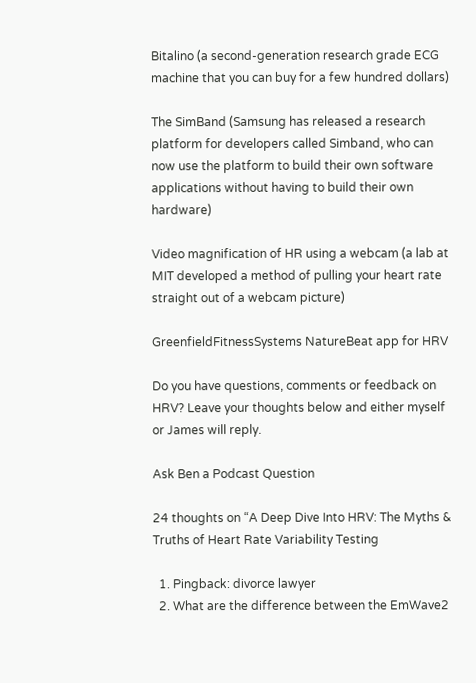Bitalino (a second-generation research grade ECG machine that you can buy for a few hundred dollars)

The SimBand (Samsung has released a research platform for developers called Simband, who can now use the platform to build their own software applications without having to build their own hardware)

Video magnification of HR using a webcam (a lab at MIT developed a method of pulling your heart rate straight out of a webcam picture)

GreenfieldFitnessSystems NatureBeat app for HRV

Do you have questions, comments or feedback on HRV? Leave your thoughts below and either myself or James will reply.

Ask Ben a Podcast Question

24 thoughts on “A Deep Dive Into HRV: The Myths & Truths of Heart Rate Variability Testing

  1. Pingback: divorce lawyer
  2. What are the difference between the EmWave2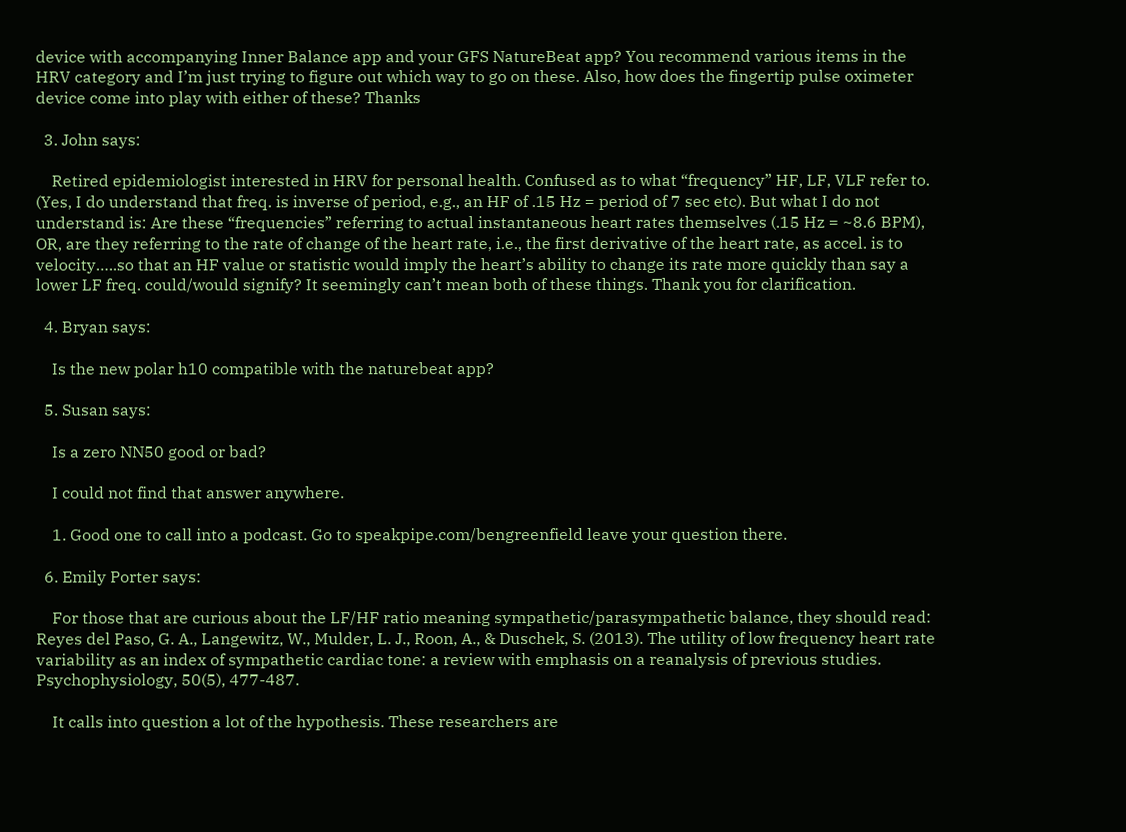device with accompanying Inner Balance app and your GFS NatureBeat app? You recommend various items in the HRV category and I’m just trying to figure out which way to go on these. Also, how does the fingertip pulse oximeter device come into play with either of these? Thanks

  3. John says:

    Retired epidemiologist interested in HRV for personal health. Confused as to what “frequency” HF, LF, VLF refer to. (Yes, I do understand that freq. is inverse of period, e.g., an HF of .15 Hz = period of 7 sec etc). But what I do not understand is: Are these “frequencies” referring to actual instantaneous heart rates themselves (.15 Hz = ~8.6 BPM), OR, are they referring to the rate of change of the heart rate, i.e., the first derivative of the heart rate, as accel. is to velocity…..so that an HF value or statistic would imply the heart’s ability to change its rate more quickly than say a lower LF freq. could/would signify? It seemingly can’t mean both of these things. Thank you for clarification.

  4. Bryan says:

    Is the new polar h10 compatible with the naturebeat app?

  5. Susan says:

    Is a zero NN50 good or bad?

    I could not find that answer anywhere.

    1. Good one to call into a podcast. Go to speakpipe.com/bengreenfield leave your question there.

  6. Emily Porter says:

    For those that are curious about the LF/HF ratio meaning sympathetic/parasympathetic balance, they should read: Reyes del Paso, G. A., Langewitz, W., Mulder, L. J., Roon, A., & Duschek, S. (2013). The utility of low frequency heart rate variability as an index of sympathetic cardiac tone: a review with emphasis on a reanalysis of previous studies. Psychophysiology, 50(5), 477-487.

    It calls into question a lot of the hypothesis. These researchers are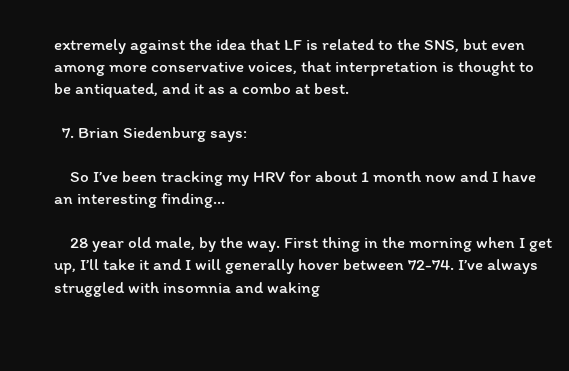extremely against the idea that LF is related to the SNS, but even among more conservative voices, that interpretation is thought to be antiquated, and it as a combo at best.

  7. Brian Siedenburg says:

    So I’ve been tracking my HRV for about 1 month now and I have an interesting finding…

    28 year old male, by the way. First thing in the morning when I get up, I’ll take it and I will generally hover between 72-74. I’ve always struggled with insomnia and waking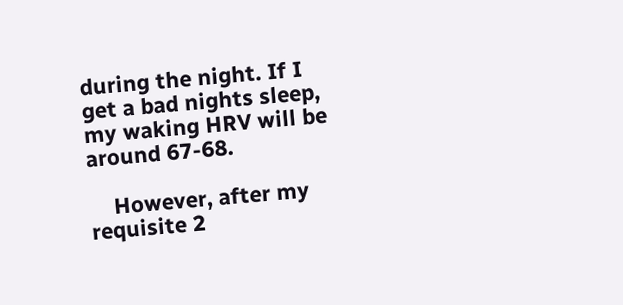during the night. If I get a bad nights sleep, my waking HRV will be around 67-68.

    However, after my requisite 2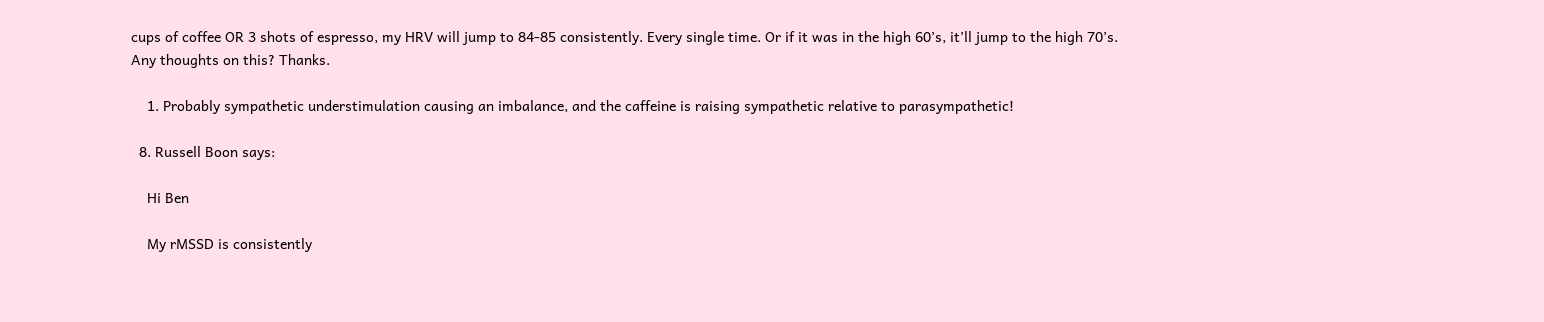cups of coffee OR 3 shots of espresso, my HRV will jump to 84-85 consistently. Every single time. Or if it was in the high 60’s, it’ll jump to the high 70’s. Any thoughts on this? Thanks.

    1. Probably sympathetic understimulation causing an imbalance, and the caffeine is raising sympathetic relative to parasympathetic!

  8. Russell Boon says:

    Hi Ben

    My rMSSD is consistently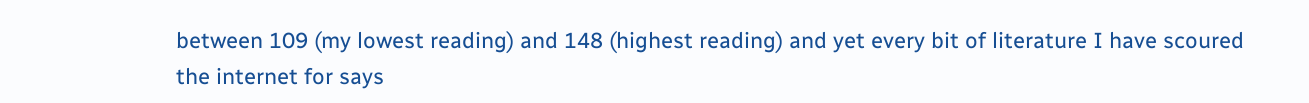between 109 (my lowest reading) and 148 (highest reading) and yet every bit of literature I have scoured the internet for says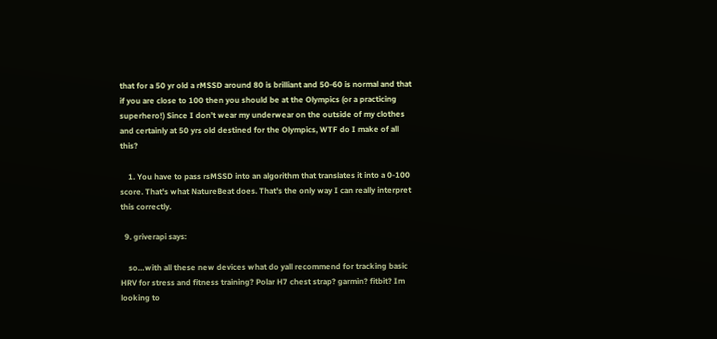that for a 50 yr old a rMSSD around 80 is brilliant and 50-60 is normal and that if you are close to 100 then you should be at the Olympics (or a practicing superhero!) Since I don’t wear my underwear on the outside of my clothes and certainly at 50 yrs old destined for the Olympics, WTF do I make of all this?

    1. You have to pass rsMSSD into an algorithm that translates it into a 0-100 score. That's what NatureBeat does. That's the only way I can really interpret this correctly.

  9. griverapi says:

    so…with all these new devices what do yall recommend for tracking basic HRV for stress and fitness training? Polar H7 chest strap? garmin? fitbit? Im looking to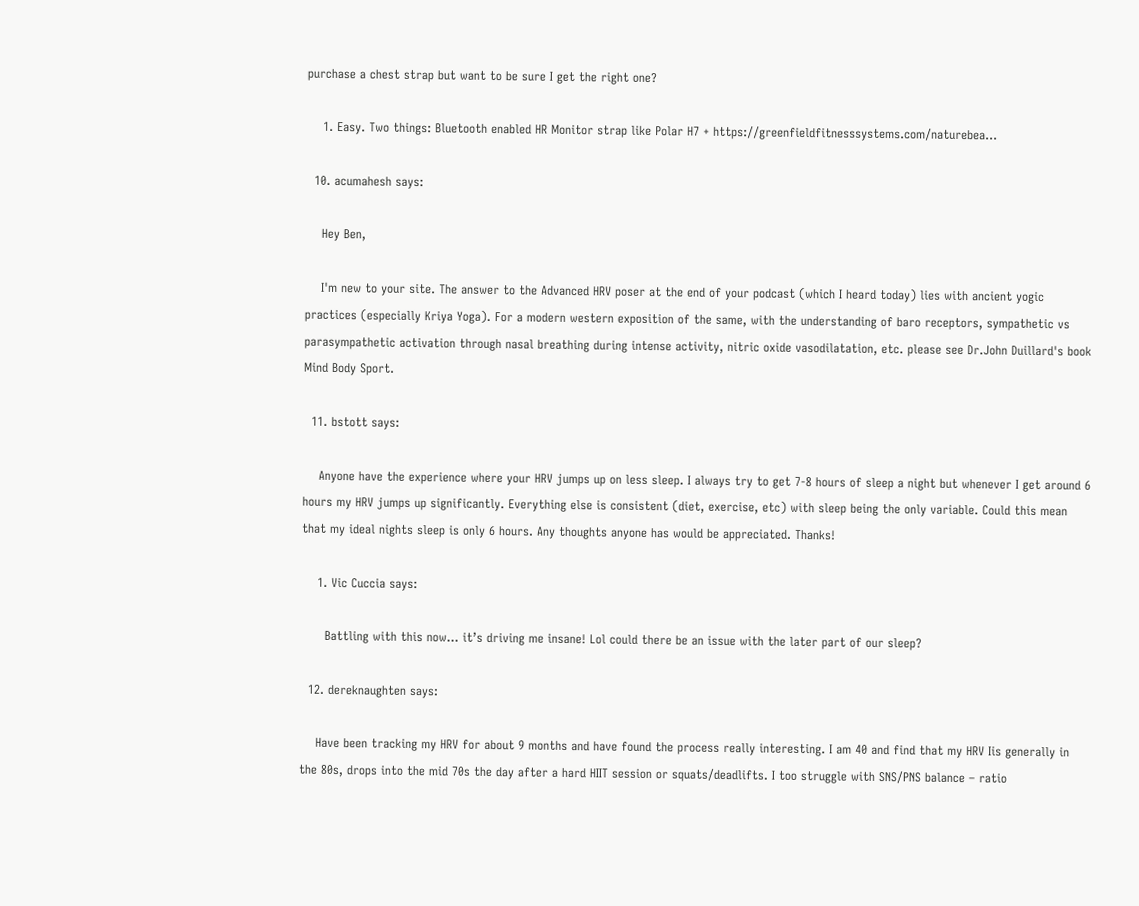purchase a chest strap but want to be sure I get the right one?

    1. Easy. Two things: Bluetooth enabled HR Monitor strap like Polar H7 + https://greenfieldfitnesssystems.com/naturebea…

  10. acumahesh says:

    Hey Ben,

    I'm new to your site. The answer to the Advanced HRV poser at the end of your podcast (which I heard today) lies with ancient yogic practices (especially Kriya Yoga). For a modern western exposition of the same, with the understanding of baro receptors, sympathetic vs parasympathetic activation through nasal breathing during intense activity, nitric oxide vasodilatation, etc. please see Dr.John Duillard's book Mind Body Sport.

  11. bstott says:

    Anyone have the experience where your HRV jumps up on less sleep. I always try to get 7-8 hours of sleep a night but whenever I get around 6 hours my HRV jumps up significantly. Everything else is consistent (diet, exercise, etc) with sleep being the only variable. Could this mean that my ideal nights sleep is only 6 hours. Any thoughts anyone has would be appreciated. Thanks!

    1. Vic Cuccia says:

      Battling with this now… it’s driving me insane! Lol could there be an issue with the later part of our sleep?

  12. dereknaughten says:

    Have been tracking my HRV for about 9 months and have found the process really interesting. I am 40 and find that my HRV Iis generally in the 80s, drops into the mid 70s the day after a hard HIIT session or squats/deadlifts. I too struggle with SNS/PNS balance – ratio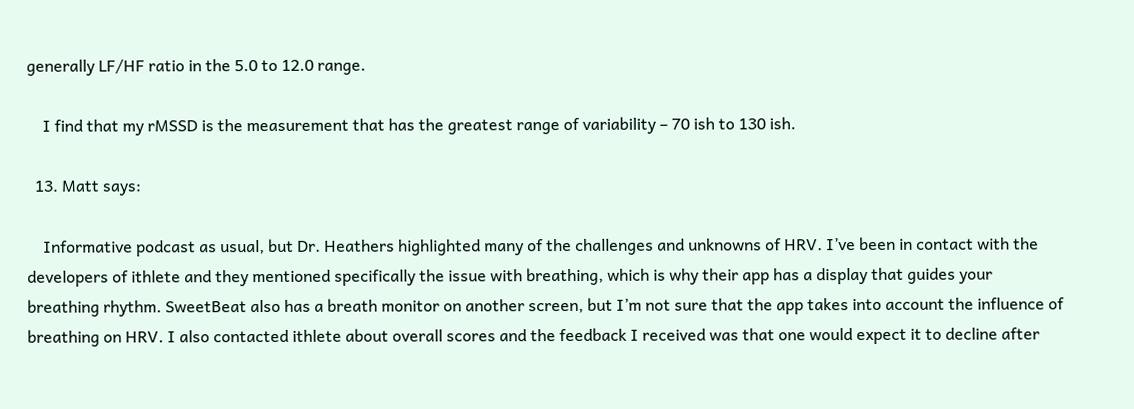generally LF/HF ratio in the 5.0 to 12.0 range.

    I find that my rMSSD is the measurement that has the greatest range of variability – 70 ish to 130 ish.

  13. Matt says:

    Informative podcast as usual, but Dr. Heathers highlighted many of the challenges and unknowns of HRV. I’ve been in contact with the developers of ithlete and they mentioned specifically the issue with breathing, which is why their app has a display that guides your breathing rhythm. SweetBeat also has a breath monitor on another screen, but I’m not sure that the app takes into account the influence of breathing on HRV. I also contacted ithlete about overall scores and the feedback I received was that one would expect it to decline after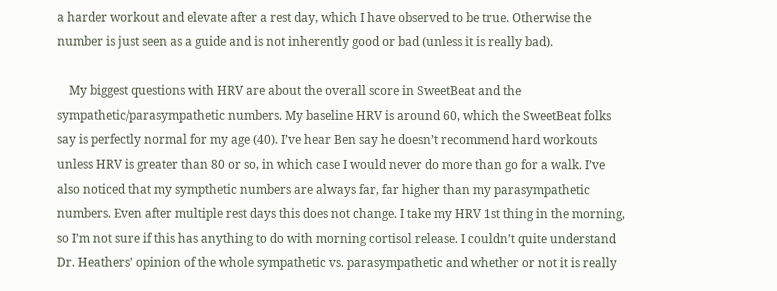a harder workout and elevate after a rest day, which I have observed to be true. Otherwise the number is just seen as a guide and is not inherently good or bad (unless it is really bad).

    My biggest questions with HRV are about the overall score in SweetBeat and the sympathetic/parasympathetic numbers. My baseline HRV is around 60, which the SweetBeat folks say is perfectly normal for my age (40). I’ve hear Ben say he doesn’t recommend hard workouts unless HRV is greater than 80 or so, in which case I would never do more than go for a walk. I’ve also noticed that my sympthetic numbers are always far, far higher than my parasympathetic numbers. Even after multiple rest days this does not change. I take my HRV 1st thing in the morning, so I’m not sure if this has anything to do with morning cortisol release. I couldn’t quite understand Dr. Heathers’ opinion of the whole sympathetic vs. parasympathetic and whether or not it is really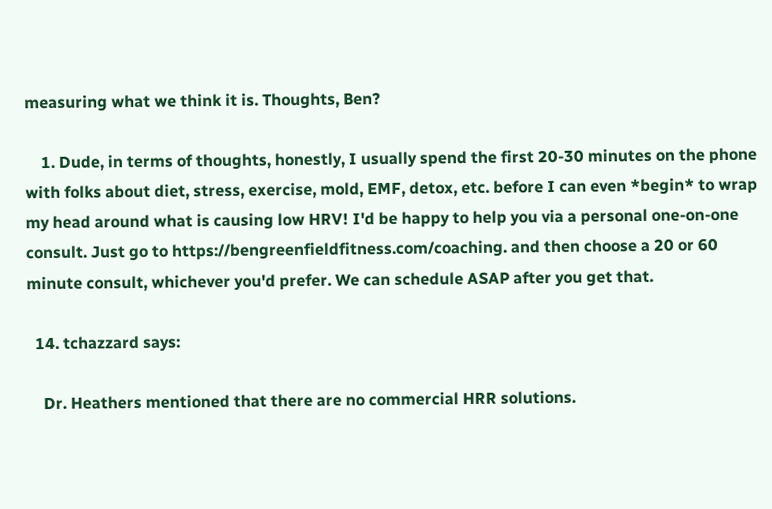measuring what we think it is. Thoughts, Ben?

    1. Dude, in terms of thoughts, honestly, I usually spend the first 20-30 minutes on the phone with folks about diet, stress, exercise, mold, EMF, detox, etc. before I can even *begin* to wrap my head around what is causing low HRV! I'd be happy to help you via a personal one-on-one consult. Just go to https://bengreenfieldfitness.com/coaching. and then choose a 20 or 60 minute consult, whichever you'd prefer. We can schedule ASAP after you get that.

  14. tchazzard says:

    Dr. Heathers mentioned that there are no commercial HRR solutions.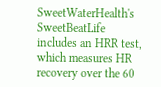SweetWaterHealth's SweetBeatLife includes an HRR test, which measures HR recovery over the 60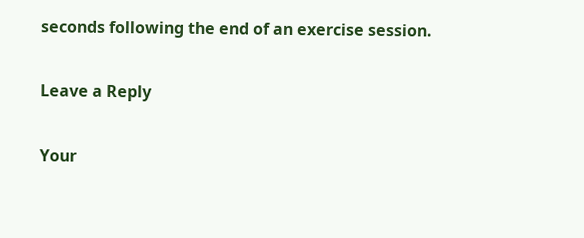seconds following the end of an exercise session.

Leave a Reply

Your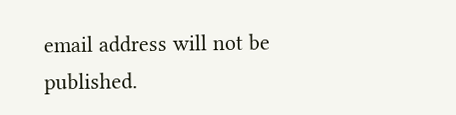email address will not be published.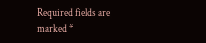Required fields are marked *